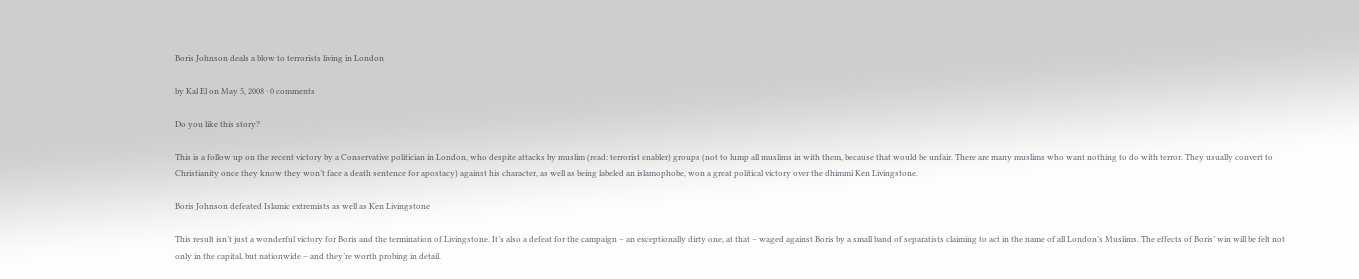Boris Johnson deals a blow to terrorists living in London

by Kal El on May 5, 2008 · 0 comments

Do you like this story?

This is a follow up on the recent victory by a Conservative politician in London, who despite attacks by muslim (read: terrorist enabler) groups (not to lump all muslims in with them, because that would be unfair. There are many muslims who want nothing to do with terror. They usually convert to Christianity once they know they won’t face a death sentence for apostacy) against his character, as well as being labeled an islamophobe, won a great political victory over the dhimmi Ken Livingstone.

Boris Johnson defeated Islamic extremists as well as Ken Livingstone

This result isn’t just a wonderful victory for Boris and the termination of Livingstone. It’s also a defeat for the campaign – an exceptionally dirty one, at that – waged against Boris by a small band of separatists claiming to act in the name of all London’s Muslims. The effects of Boris’ win will be felt not only in the capital, but nationwide – and they’re worth probing in detail.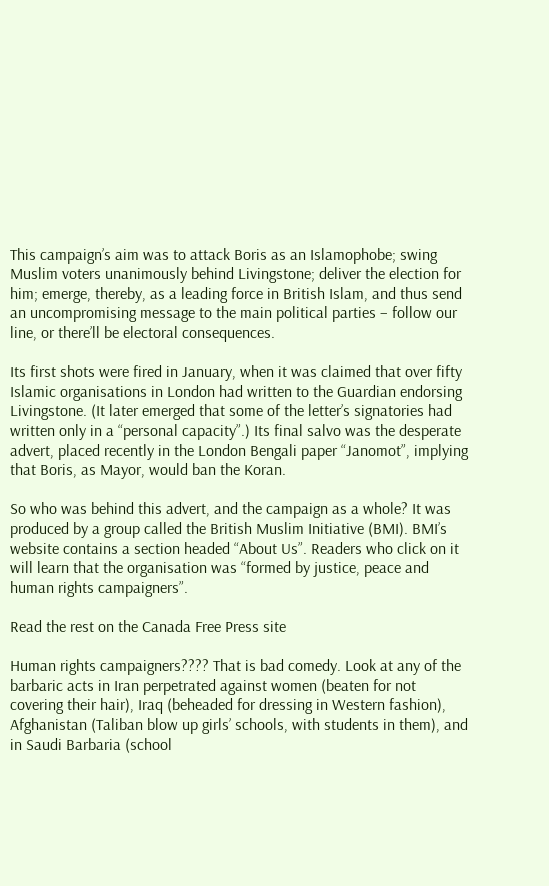This campaign’s aim was to attack Boris as an Islamophobe; swing Muslim voters unanimously behind Livingstone; deliver the election for him; emerge, thereby, as a leading force in British Islam, and thus send an uncompromising message to the main political parties – follow our line, or there’ll be electoral consequences.

Its first shots were fired in January, when it was claimed that over fifty Islamic organisations in London had written to the Guardian endorsing Livingstone. (It later emerged that some of the letter’s signatories had written only in a “personal capacity”.) Its final salvo was the desperate advert, placed recently in the London Bengali paper “Janomot”, implying that Boris, as Mayor, would ban the Koran.

So who was behind this advert, and the campaign as a whole? It was produced by a group called the British Muslim Initiative (BMI). BMI’s website contains a section headed “About Us”. Readers who click on it will learn that the organisation was “formed by justice, peace and human rights campaigners”.

Read the rest on the Canada Free Press site

Human rights campaigners???? That is bad comedy. Look at any of the barbaric acts in Iran perpetrated against women (beaten for not covering their hair), Iraq (beheaded for dressing in Western fashion), Afghanistan (Taliban blow up girls’ schools, with students in them), and in Saudi Barbaria (school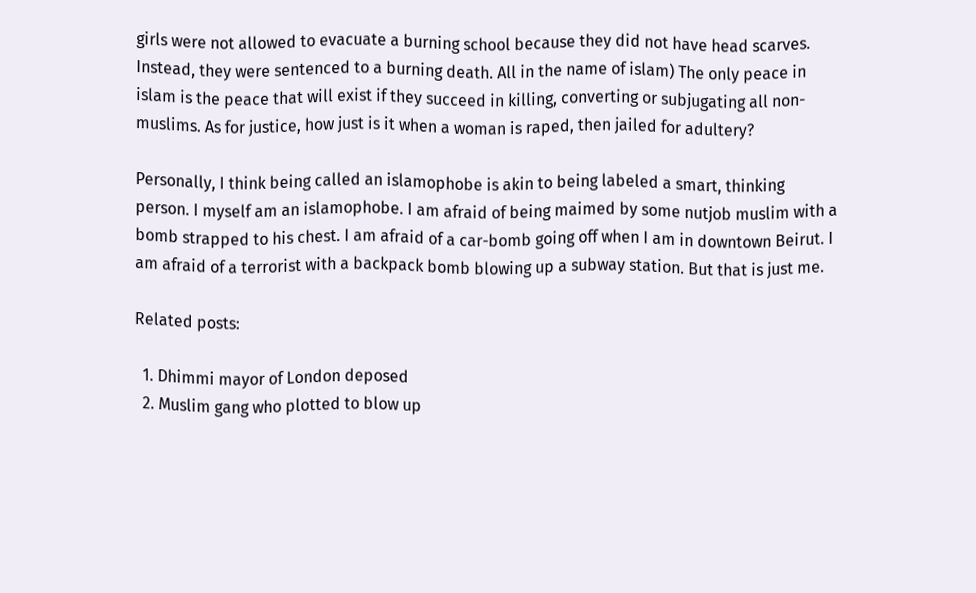girls were not allowed to evacuate a burning school because they did not have head scarves. Instead, they were sentenced to a burning death. All in the name of islam) The only peace in islam is the peace that will exist if they succeed in killing, converting or subjugating all non-muslims. As for justice, how just is it when a woman is raped, then jailed for adultery?

Personally, I think being called an islamophobe is akin to being labeled a smart, thinking person. I myself am an islamophobe. I am afraid of being maimed by some nutjob muslim with a bomb strapped to his chest. I am afraid of a car-bomb going off when I am in downtown Beirut. I am afraid of a terrorist with a backpack bomb blowing up a subway station. But that is just me.

Related posts:

  1. Dhimmi mayor of London deposed
  2. Muslim gang who plotted to blow up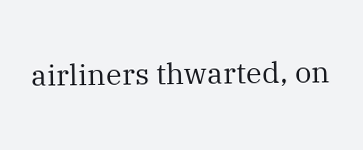airliners thwarted, on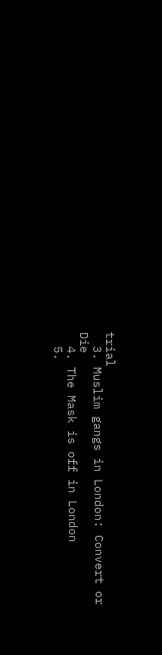trial
  3. Muslim gangs in London: Convert or Die
  4. The Mask is off in London
  5.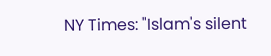NY Times: "Islam's silent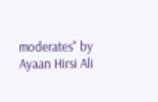moderates" by Ayaan Hirsi Ali